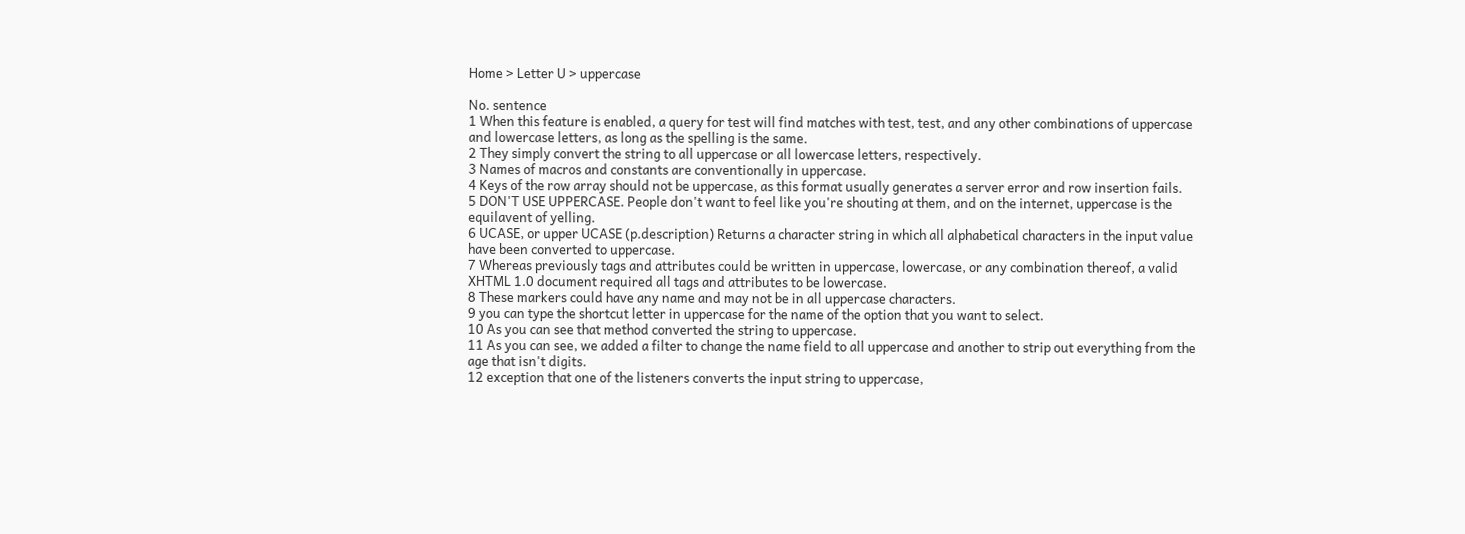Home > Letter U > uppercase

No. sentence
1 When this feature is enabled, a query for test will find matches with test, test, and any other combinations of uppercase and lowercase letters, as long as the spelling is the same.
2 They simply convert the string to all uppercase or all lowercase letters, respectively.
3 Names of macros and constants are conventionally in uppercase.
4 Keys of the row array should not be uppercase, as this format usually generates a server error and row insertion fails.
5 DON'T USE UPPERCASE. People don't want to feel like you're shouting at them, and on the internet, uppercase is the equilavent of yelling.
6 UCASE, or upper UCASE (p.description) Returns a character string in which all alphabetical characters in the input value have been converted to uppercase.
7 Whereas previously tags and attributes could be written in uppercase, lowercase, or any combination thereof, a valid XHTML 1.0 document required all tags and attributes to be lowercase.
8 These markers could have any name and may not be in all uppercase characters.
9 you can type the shortcut letter in uppercase for the name of the option that you want to select.
10 As you can see that method converted the string to uppercase.
11 As you can see, we added a filter to change the name field to all uppercase and another to strip out everything from the age that isn't digits.
12 exception that one of the listeners converts the input string to uppercase,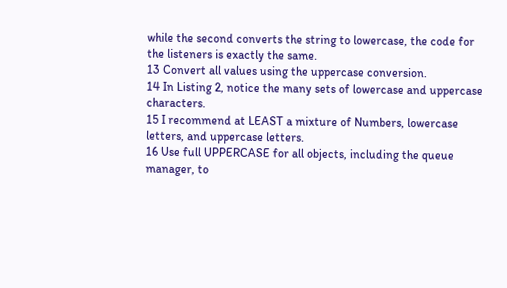while the second converts the string to lowercase, the code for the listeners is exactly the same.
13 Convert all values using the uppercase conversion.
14 In Listing 2, notice the many sets of lowercase and uppercase characters.
15 I recommend at LEAST a mixture of Numbers, lowercase letters, and uppercase letters.
16 Use full UPPERCASE for all objects, including the queue manager, to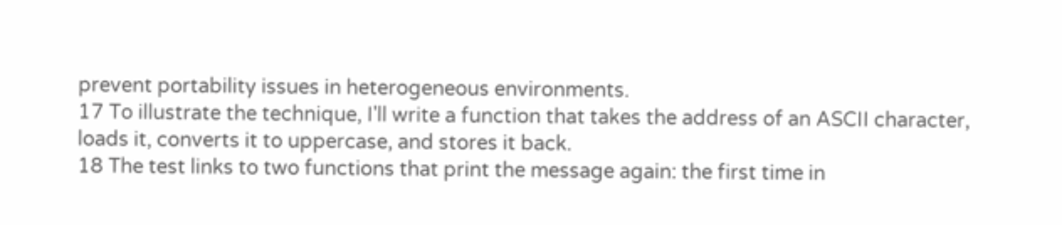prevent portability issues in heterogeneous environments.
17 To illustrate the technique, I'll write a function that takes the address of an ASCII character, loads it, converts it to uppercase, and stores it back.
18 The test links to two functions that print the message again: the first time in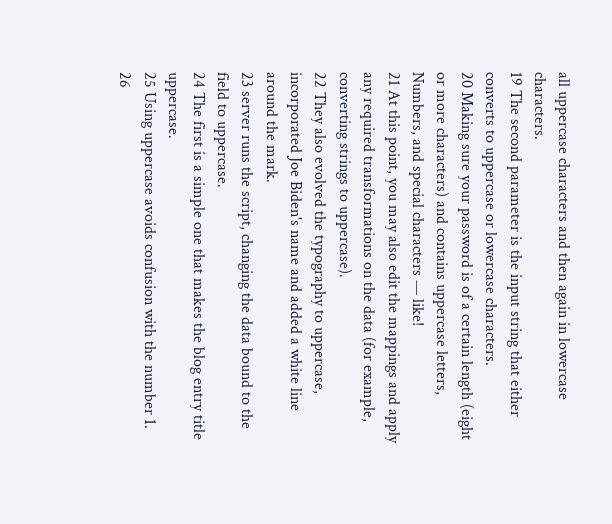all uppercase characters and then again in lowercase characters.
19 The second parameter is the input string that either converts to uppercase or lowercase characters.
20 Making sure your password is of a certain length (eight or more characters) and contains uppercase letters, Numbers, and special characters — like!
21 At this point, you may also edit the mappings and apply any required transformations on the data (for example, converting strings to uppercase).
22 They also evolved the typography to uppercase, incorporated Joe Biden's name and added a white line around the mark.
23 server runs the script, changing the data bound to the field to uppercase.
24 The first is a simple one that makes the blog entry title uppercase.
25 Using uppercase avoids confusion with the number 1.
26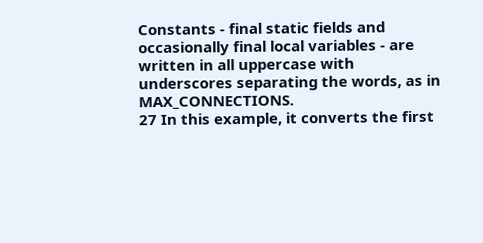Constants - final static fields and occasionally final local variables - are written in all uppercase with underscores separating the words, as in MAX_CONNECTIONS.
27 In this example, it converts the first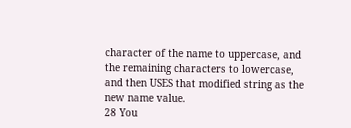character of the name to uppercase, and the remaining characters to lowercase, and then USES that modified string as the new name value.
28 You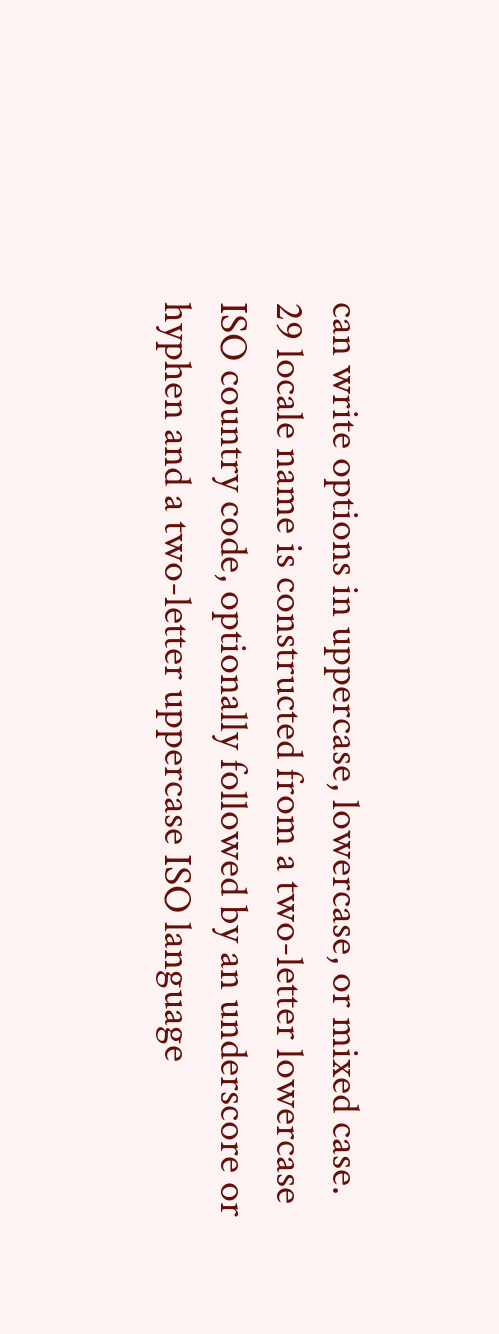can write options in uppercase, lowercase, or mixed case.
29 locale name is constructed from a two-letter lowercase ISO country code, optionally followed by an underscore or hyphen and a two-letter uppercase ISO language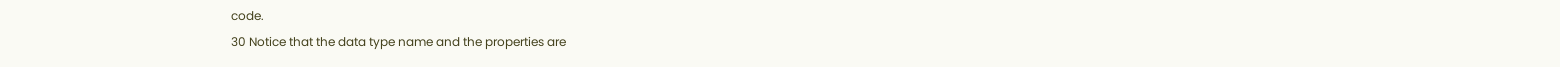code.
30 Notice that the data type name and the properties are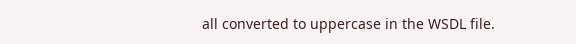all converted to uppercase in the WSDL file.